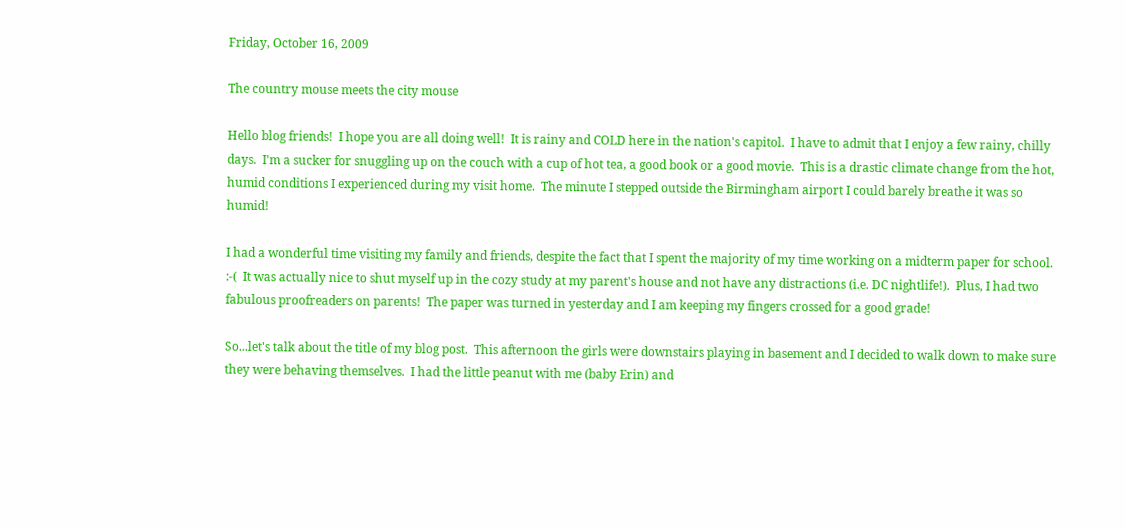Friday, October 16, 2009

The country mouse meets the city mouse

Hello blog friends!  I hope you are all doing well!  It is rainy and COLD here in the nation's capitol.  I have to admit that I enjoy a few rainy, chilly days.  I'm a sucker for snuggling up on the couch with a cup of hot tea, a good book or a good movie.  This is a drastic climate change from the hot, humid conditions I experienced during my visit home.  The minute I stepped outside the Birmingham airport I could barely breathe it was so humid!

I had a wonderful time visiting my family and friends, despite the fact that I spent the majority of my time working on a midterm paper for school. :-(  It was actually nice to shut myself up in the cozy study at my parent's house and not have any distractions (i.e. DC nightlife!).  Plus, I had two fabulous proofreaders on parents!  The paper was turned in yesterday and I am keeping my fingers crossed for a good grade!

So...let's talk about the title of my blog post.  This afternoon the girls were downstairs playing in basement and I decided to walk down to make sure they were behaving themselves.  I had the little peanut with me (baby Erin) and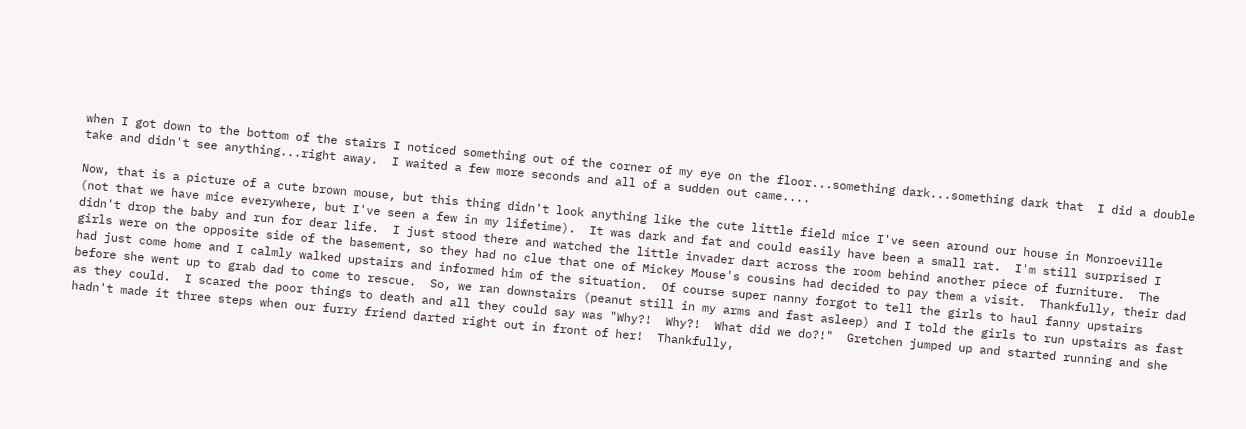when I got down to the bottom of the stairs I noticed something out of the corner of my eye on the floor...something dark...something dark that  I did a double take and didn't see anything...right away.  I waited a few more seconds and all of a sudden out came....

Now, that is a picture of a cute brown mouse, but this thing didn't look anything like the cute little field mice I've seen around our house in Monroeville (not that we have mice everywhere, but I've seen a few in my lifetime).  It was dark and fat and could easily have been a small rat.  I'm still surprised I didn't drop the baby and run for dear life.  I just stood there and watched the little invader dart across the room behind another piece of furniture.  The girls were on the opposite side of the basement, so they had no clue that one of Mickey Mouse's cousins had decided to pay them a visit.  Thankfully, their dad had just come home and I calmly walked upstairs and informed him of the situation.  Of course super nanny forgot to tell the girls to haul fanny upstairs before she went up to grab dad to come to rescue.  So, we ran downstairs (peanut still in my arms and fast asleep) and I told the girls to run upstairs as fast as they could.  I scared the poor things to death and all they could say was "Why?!  Why?!  What did we do?!"  Gretchen jumped up and started running and she hadn't made it three steps when our furry friend darted right out in front of her!  Thankfully,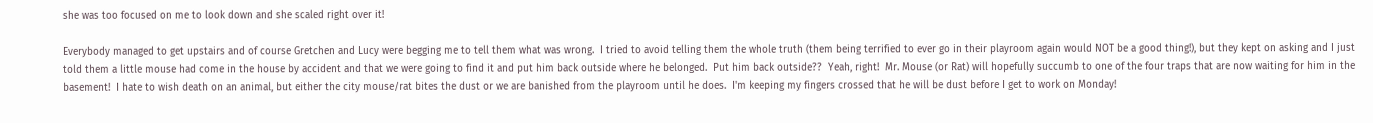she was too focused on me to look down and she scaled right over it!

Everybody managed to get upstairs and of course Gretchen and Lucy were begging me to tell them what was wrong.  I tried to avoid telling them the whole truth (them being terrified to ever go in their playroom again would NOT be a good thing!), but they kept on asking and I just told them a little mouse had come in the house by accident and that we were going to find it and put him back outside where he belonged.  Put him back outside??  Yeah, right!  Mr. Mouse (or Rat) will hopefully succumb to one of the four traps that are now waiting for him in the basement!  I hate to wish death on an animal, but either the city mouse/rat bites the dust or we are banished from the playroom until he does.  I'm keeping my fingers crossed that he will be dust before I get to work on Monday!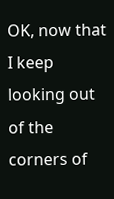OK, now that I keep looking out of the corners of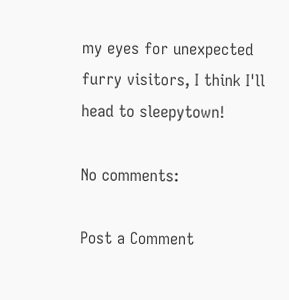my eyes for unexpected furry visitors, I think I'll head to sleepytown!

No comments:

Post a Comment